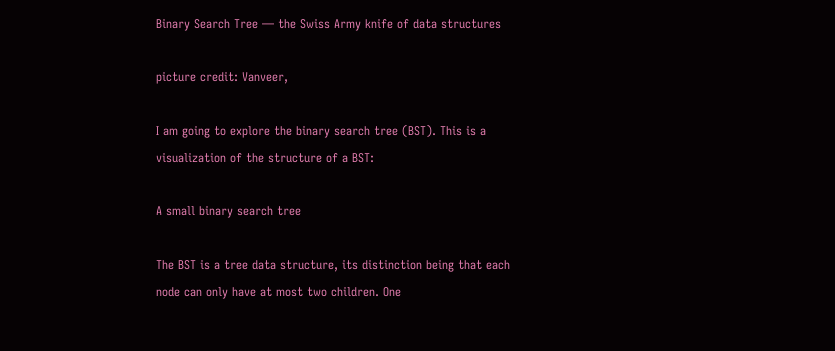Binary Search Tree — the Swiss Army knife of data structures

picture credit: Vanveer,

I am going to explore the binary search tree (BST). This is a visualization of the structure of a BST:

A small binary search tree

The BST is a tree data structure, its distinction being that each node can only have at most two children. One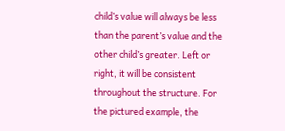child’s value will always be less than the parent’s value and the other child’s greater. Left or right, it will be consistent throughout the structure. For the pictured example, the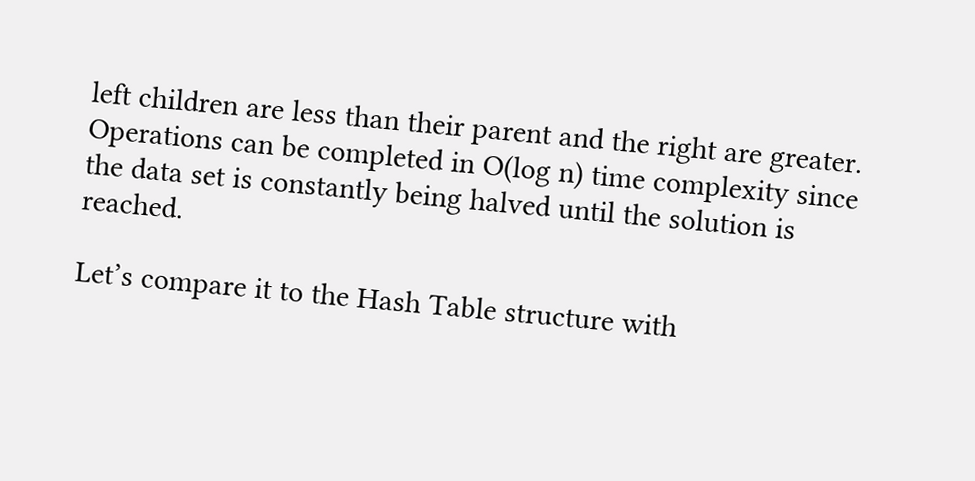left children are less than their parent and the right are greater. Operations can be completed in O(log n) time complexity since the data set is constantly being halved until the solution is reached.

Let’s compare it to the Hash Table structure with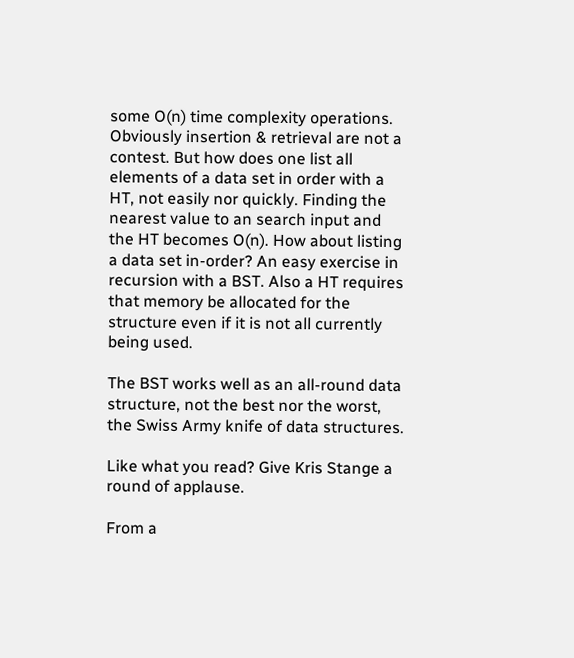some O(n) time complexity operations. Obviously insertion & retrieval are not a contest. But how does one list all elements of a data set in order with a HT, not easily nor quickly. Finding the nearest value to an search input and the HT becomes O(n). How about listing a data set in-order? An easy exercise in recursion with a BST. Also a HT requires that memory be allocated for the structure even if it is not all currently being used.

The BST works well as an all-round data structure, not the best nor the worst, the Swiss Army knife of data structures.

Like what you read? Give Kris Stange a round of applause.

From a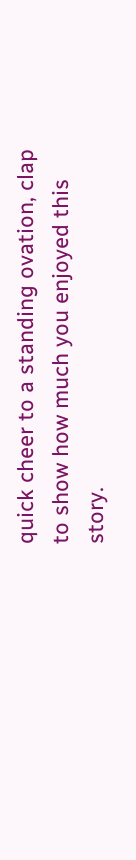quick cheer to a standing ovation, clap to show how much you enjoyed this story.